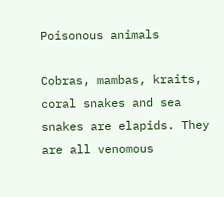Poisonous animals

Cobras, mambas, kraits, coral snakes and sea snakes are elapids. They are all venomous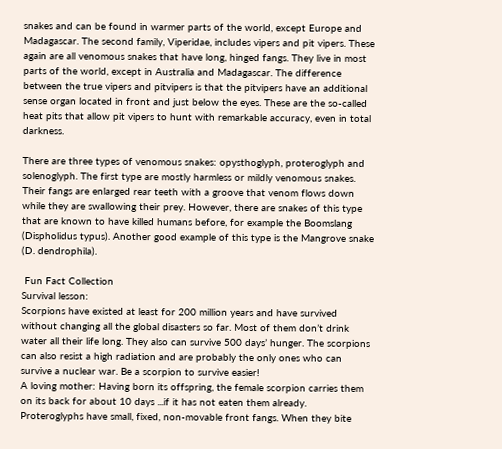snakes and can be found in warmer parts of the world, except Europe and Madagascar. The second family, Viperidae, includes vipers and pit vipers. These again are all venomous snakes that have long, hinged fangs. They live in most parts of the world, except in Australia and Madagascar. The difference between the true vipers and pitvipers is that the pitvipers have an additional sense organ located in front and just below the eyes. These are the so-called heat pits that allow pit vipers to hunt with remarkable accuracy, even in total darkness.

There are three types of venomous snakes: opysthoglyph, proteroglyph and solenoglyph. The first type are mostly harmless or mildly venomous snakes. Their fangs are enlarged rear teeth with a groove that venom flows down while they are swallowing their prey. However, there are snakes of this type that are known to have killed humans before, for example the Boomslang (Dispholidus typus). Another good example of this type is the Mangrove snake (D. dendrophila).

 Fun Fact Collection
Survival lesson:
Scorpions have existed at least for 200 million years and have survived without changing all the global disasters so far. Most of them don’t drink water all their life long. They also can survive 500 days’ hunger. The scorpions can also resist a high radiation and are probably the only ones who can survive a nuclear war. Be a scorpion to survive easier!
A loving mother: Having born its offspring, the female scorpion carries them on its back for about 10 days ...if it has not eaten them already.
Proteroglyphs have small, fixed, non-movable front fangs. When they bite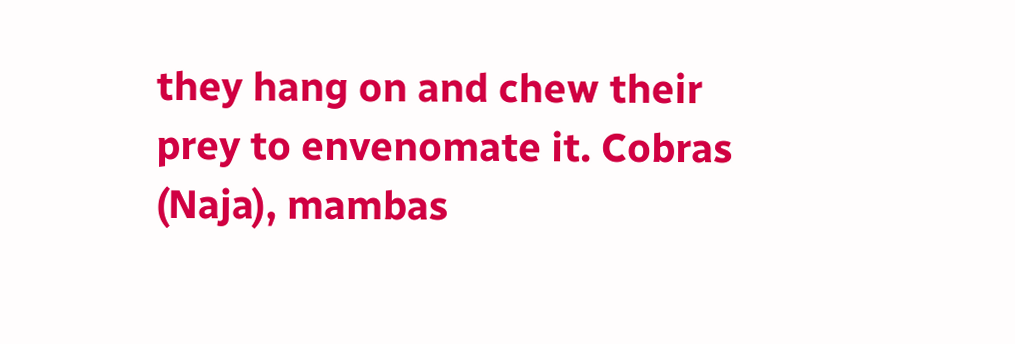they hang on and chew their prey to envenomate it. Cobras (Naja), mambas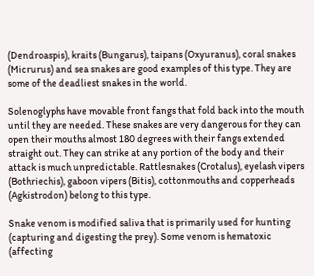(Dendroaspis), kraits (Bungarus), taipans (Oxyuranus), coral snakes (Micrurus) and sea snakes are good examples of this type. They are some of the deadliest snakes in the world.

Solenoglyphs have movable front fangs that fold back into the mouth until they are needed. These snakes are very dangerous for they can open their mouths almost 180 degrees with their fangs extended straight out. They can strike at any portion of the body and their attack is much unpredictable. Rattlesnakes (Crotalus), eyelash vipers (Bothriechis), gaboon vipers (Bitis), cottonmouths and copperheads (Agkistrodon) belong to this type.

Snake venom is modified saliva that is primarily used for hunting (capturing and digesting the prey). Some venom is hematoxic (affecting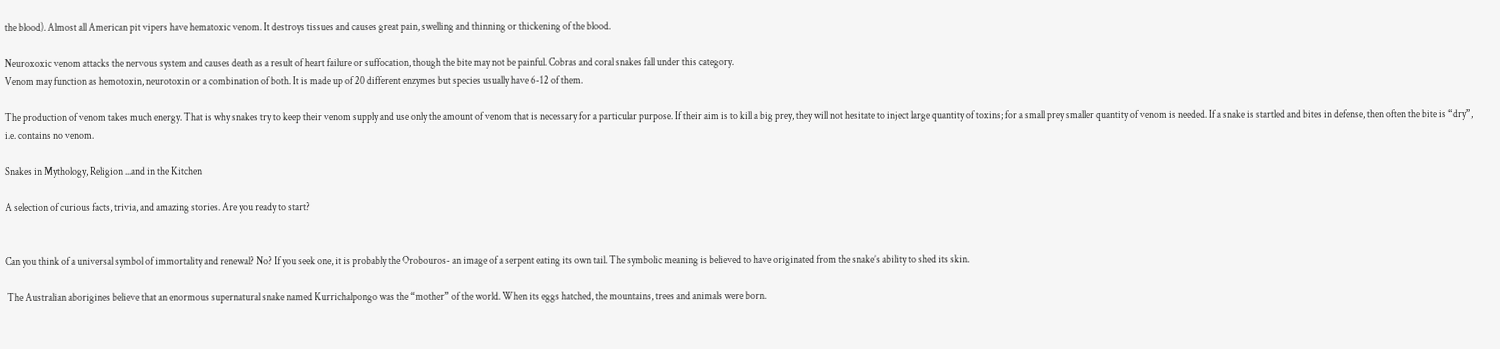the blood). Almost all American pit vipers have hematoxic venom. It destroys tissues and causes great pain, swelling and thinning or thickening of the blood.

Neuroxoxic venom attacks the nervous system and causes death as a result of heart failure or suffocation, though the bite may not be painful. Cobras and coral snakes fall under this category.
Venom may function as hemotoxin, neurotoxin or a combination of both. It is made up of 20 different enzymes but species usually have 6-12 of them.

The production of venom takes much energy. That is why snakes try to keep their venom supply and use only the amount of venom that is necessary for a particular purpose. If their aim is to kill a big prey, they will not hesitate to inject large quantity of toxins; for a small prey smaller quantity of venom is needed. If a snake is startled and bites in defense, then often the bite is “dry”, i.e. contains no venom.

Snakes in Mythology, Religion ...and in the Kitchen

A selection of curious facts, trivia, and amazing stories. Are you ready to start?


Can you think of a universal symbol of immortality and renewal? No? If you seek one, it is probably the Orobouros- an image of a serpent eating its own tail. The symbolic meaning is believed to have originated from the snake’s ability to shed its skin.

 The Australian aborigines believe that an enormous supernatural snake named Kurrichalpongo was the “mother” of the world. When its eggs hatched, the mountains, trees and animals were born.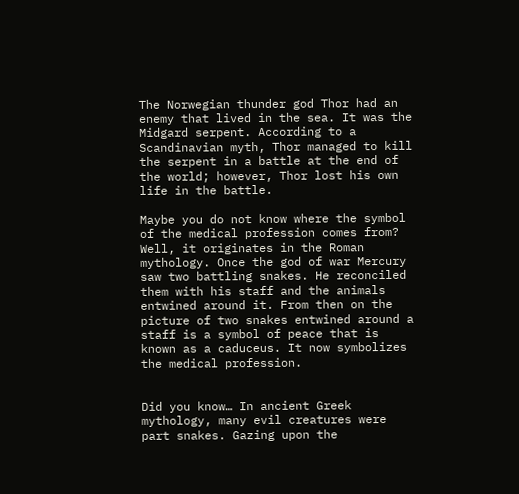The Norwegian thunder god Thor had an enemy that lived in the sea. It was the Midgard serpent. According to a Scandinavian myth, Thor managed to kill the serpent in a battle at the end of the world; however, Thor lost his own life in the battle.

Maybe you do not know where the symbol of the medical profession comes from? Well, it originates in the Roman mythology. Once the god of war Mercury saw two battling snakes. He reconciled them with his staff and the animals entwined around it. From then on the picture of two snakes entwined around a staff is a symbol of peace that is known as a caduceus. It now symbolizes the medical profession.


Did you know… In ancient Greek mythology, many evil creatures were part snakes. Gazing upon the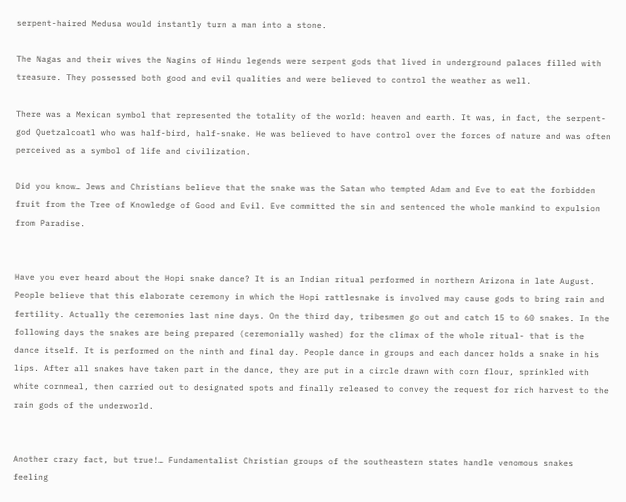serpent-haired Medusa would instantly turn a man into a stone.

The Nagas and their wives the Nagins of Hindu legends were serpent gods that lived in underground palaces filled with treasure. They possessed both good and evil qualities and were believed to control the weather as well.

There was a Mexican symbol that represented the totality of the world: heaven and earth. It was, in fact, the serpent-god Quetzalcoatl who was half-bird, half-snake. He was believed to have control over the forces of nature and was often perceived as a symbol of life and civilization.

Did you know… Jews and Christians believe that the snake was the Satan who tempted Adam and Eve to eat the forbidden fruit from the Tree of Knowledge of Good and Evil. Eve committed the sin and sentenced the whole mankind to expulsion from Paradise.


Have you ever heard about the Hopi snake dance? It is an Indian ritual performed in northern Arizona in late August. People believe that this elaborate ceremony in which the Hopi rattlesnake is involved may cause gods to bring rain and fertility. Actually the ceremonies last nine days. On the third day, tribesmen go out and catch 15 to 60 snakes. In the following days the snakes are being prepared (ceremonially washed) for the climax of the whole ritual- that is the dance itself. It is performed on the ninth and final day. People dance in groups and each dancer holds a snake in his lips. After all snakes have taken part in the dance, they are put in a circle drawn with corn flour, sprinkled with white cornmeal, then carried out to designated spots and finally released to convey the request for rich harvest to the rain gods of the underworld.


Another crazy fact, but true!… Fundamentalist Christian groups of the southeastern states handle venomous snakes feeling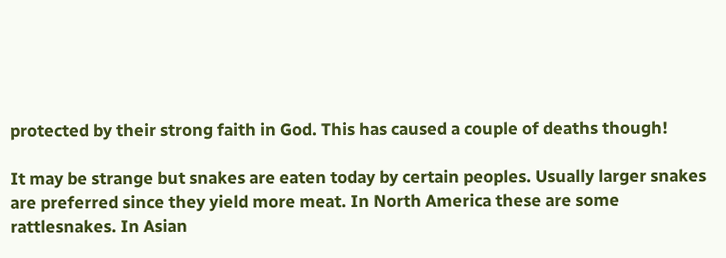protected by their strong faith in God. This has caused a couple of deaths though!

It may be strange but snakes are eaten today by certain peoples. Usually larger snakes are preferred since they yield more meat. In North America these are some rattlesnakes. In Asian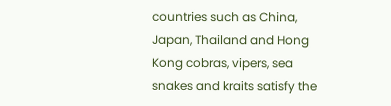countries such as China, Japan, Thailand and Hong Kong cobras, vipers, sea snakes and kraits satisfy the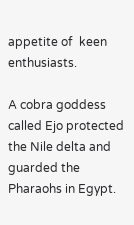appetite of  keen enthusiasts.

A cobra goddess called Ejo protected the Nile delta and guarded the Pharaohs in Egypt.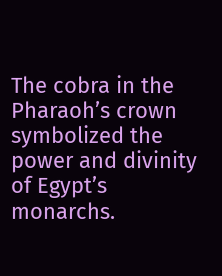The cobra in the Pharaoh’s crown symbolized the power and divinity of Egypt’s monarchs.